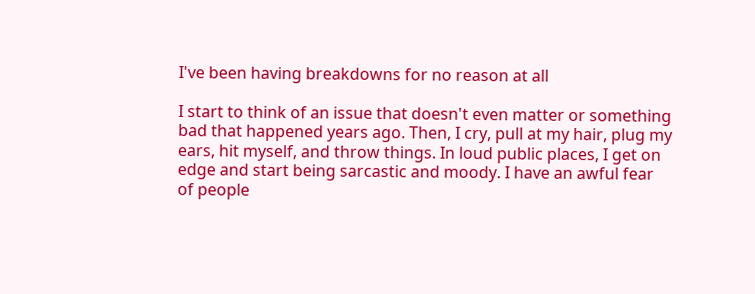I've been having breakdowns for no reason at all

I start to think of an issue that doesn't even matter or something bad that happened years ago. Then, I cry, pull at my hair, plug my ears, hit myself, and throw things. In loud public places, I get on edge and start being sarcastic and moody. I have an awful fear of people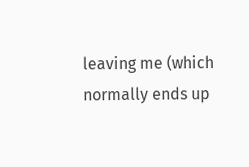leaving me (which normally ends up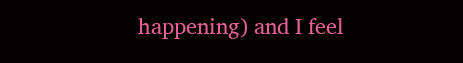happening) and I feel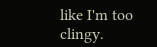like I'm too clingy.